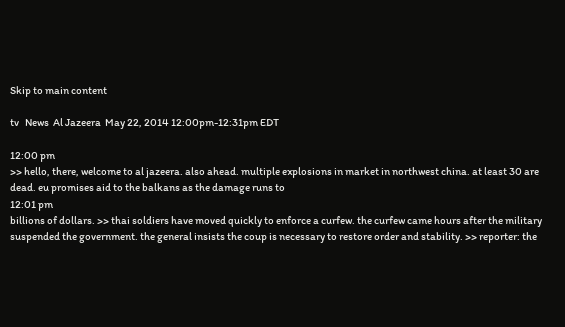Skip to main content

tv   News  Al Jazeera  May 22, 2014 12:00pm-12:31pm EDT

12:00 pm
>> hello, there, welcome to al jazeera. also ahead. multiple explosions in market in northwest china. at least 30 are dead. eu promises aid to the balkans as the damage runs to
12:01 pm
billions of dollars. >> thai soldiers have moved quickly to enforce a curfew. the curfew came hours after the military suspended the government. the general insists the coup is necessary to restore order and stability. >> reporter: the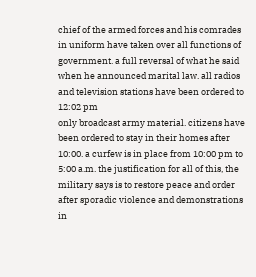chief of the armed forces and his comrades in uniform have taken over all functions of government. a full reversal of what he said when he announced marital law. all radios and television stations have been ordered to
12:02 pm
only broadcast army material. citizens have been ordered to stay in their homes after 10:00. a curfew is in place from 10:00 pm to 5:00 a.m. the justification for all of this, the military says is to restore peace and order after sporadic violence and demonstrations in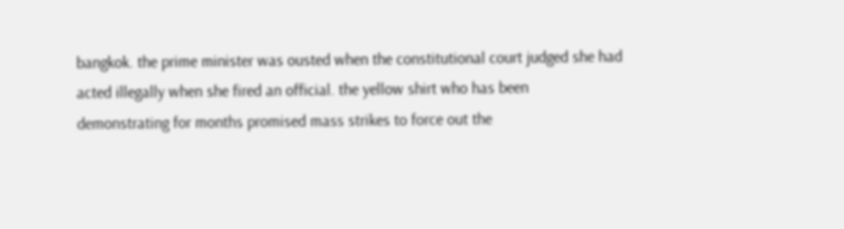bangkok. the prime minister was ousted when the constitutional court judged she had acted illegally when she fired an official. the yellow shirt who has been demonstrating for months promised mass strikes to force out the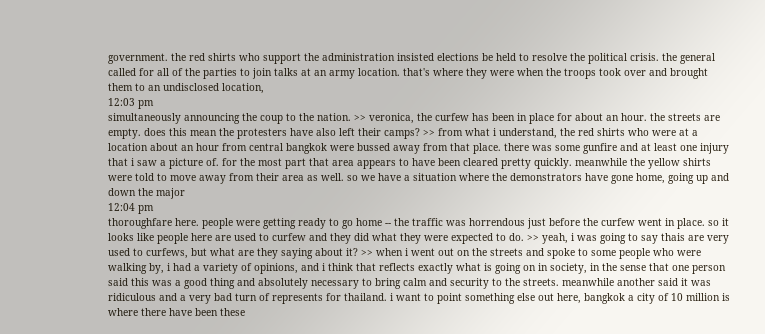government. the red shirts who support the administration insisted elections be held to resolve the political crisis. the general called for all of the parties to join talks at an army location. that's where they were when the troops took over and brought them to an undisclosed location,
12:03 pm
simultaneously announcing the coup to the nation. >> veronica, the curfew has been in place for about an hour. the streets are empty. does this mean the protesters have also left their camps? >> from what i understand, the red shirts who were at a location about an hour from central bangkok were bussed away from that place. there was some gunfire and at least one injury that i saw a picture of. for the most part that area appears to have been cleared pretty quickly. meanwhile the yellow shirts were told to move away from their area as well. so we have a situation where the demonstrators have gone home, going up and down the major
12:04 pm
thoroughfare here. people were getting ready to go home -- the traffic was horrendous just before the curfew went in place. so it looks like people here are used to curfew and they did what they were expected to do. >> yeah, i was going to say thais are very used to curfews, but what are they saying about it? >> when i went out on the streets and spoke to some people who were walking by, i had a variety of opinions, and i think that reflects exactly what is going on in society, in the sense that one person said this was a good thing and absolutely necessary to bring calm and security to the streets. meanwhile another said it was ridiculous and a very bad turn of represents for thailand. i want to point something else out here, bangkok a city of 10 million is where there have been these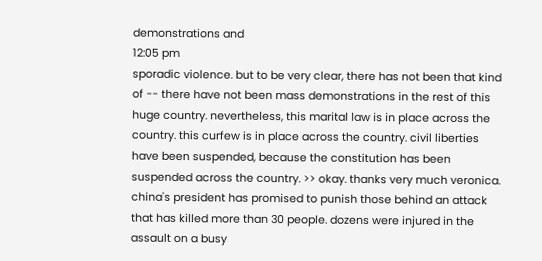demonstrations and
12:05 pm
sporadic violence. but to be very clear, there has not been that kind of -- there have not been mass demonstrations in the rest of this huge country. nevertheless, this marital law is in place across the country. this curfew is in place across the country. civil liberties have been suspended, because the constitution has been suspended across the country. >> okay. thanks very much veronica. china's president has promised to punish those behind an attack that has killed more than 30 people. dozens were injured in the assault on a busy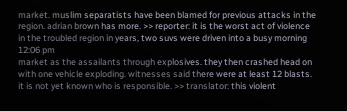market. muslim separatists have been blamed for previous attacks in the region. adrian brown has more. >> reporter: it is the worst act of violence in the troubled region in years, two suvs were driven into a busy morning
12:06 pm
market as the assailants through explosives. they then crashed head on with one vehicle exploding. witnesses said there were at least 12 blasts. it is not yet known who is responsible. >> translator: this violent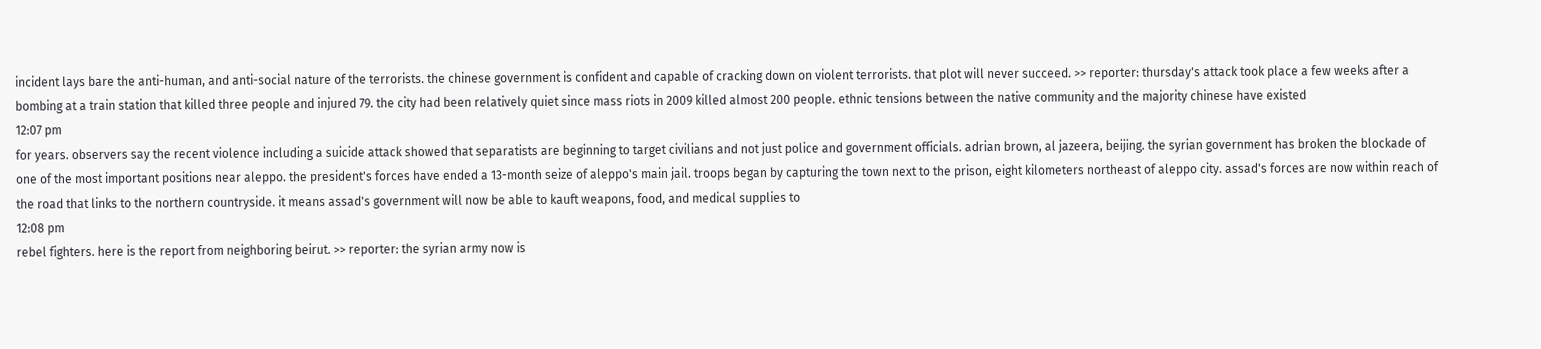incident lays bare the anti-human, and anti-social nature of the terrorists. the chinese government is confident and capable of cracking down on violent terrorists. that plot will never succeed. >> reporter: thursday's attack took place a few weeks after a bombing at a train station that killed three people and injured 79. the city had been relatively quiet since mass riots in 2009 killed almost 200 people. ethnic tensions between the native community and the majority chinese have existed
12:07 pm
for years. observers say the recent violence including a suicide attack showed that separatists are beginning to target civilians and not just police and government officials. adrian brown, al jazeera, beijing. the syrian government has broken the blockade of one of the most important positions near aleppo. the president's forces have ended a 13-month seize of aleppo's main jail. troops began by capturing the town next to the prison, eight kilometers northeast of aleppo city. assad's forces are now within reach of the road that links to the northern countryside. it means assad's government will now be able to kauft weapons, food, and medical supplies to
12:08 pm
rebel fighters. here is the report from neighboring beirut. >> reporter: the syrian army now is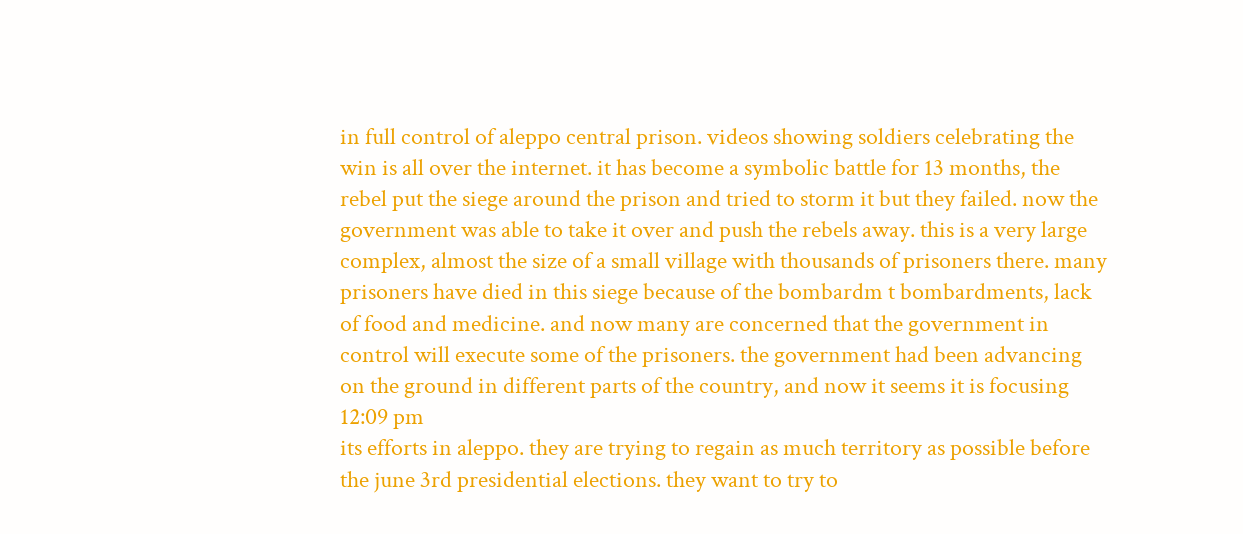in full control of aleppo central prison. videos showing soldiers celebrating the win is all over the internet. it has become a symbolic battle for 13 months, the rebel put the siege around the prison and tried to storm it but they failed. now the government was able to take it over and push the rebels away. this is a very large complex, almost the size of a small village with thousands of prisoners there. many prisoners have died in this siege because of the bombardm t bombardments, lack of food and medicine. and now many are concerned that the government in control will execute some of the prisoners. the government had been advancing on the ground in different parts of the country, and now it seems it is focusing
12:09 pm
its efforts in aleppo. they are trying to regain as much territory as possible before the june 3rd presidential elections. they want to try to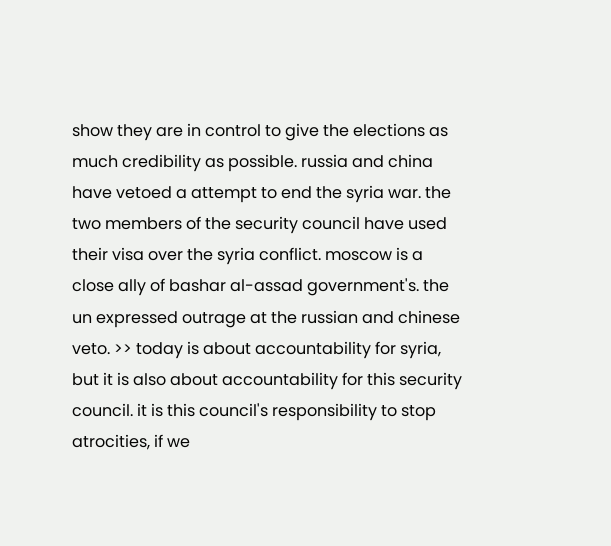show they are in control to give the elections as much credibility as possible. russia and china have vetoed a attempt to end the syria war. the two members of the security council have used their visa over the syria conflict. moscow is a close ally of bashar al-assad government's. the un expressed outrage at the russian and chinese veto. >> today is about accountability for syria, but it is also about accountability for this security council. it is this council's responsibility to stop atrocities, if we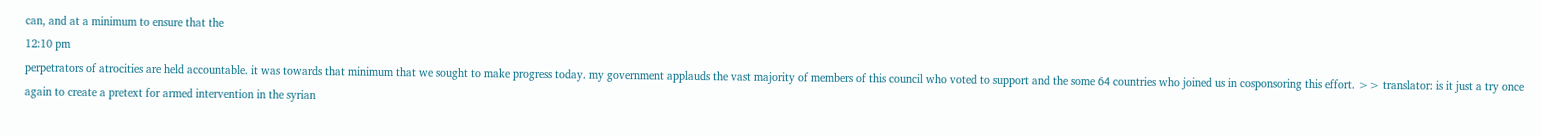can, and at a minimum to ensure that the
12:10 pm
perpetrators of atrocities are held accountable. it was towards that minimum that we sought to make progress today. my government applauds the vast majority of members of this council who voted to support and the some 64 countries who joined us in cosponsoring this effort. >> translator: is it just a try once again to create a pretext for armed intervention in the syrian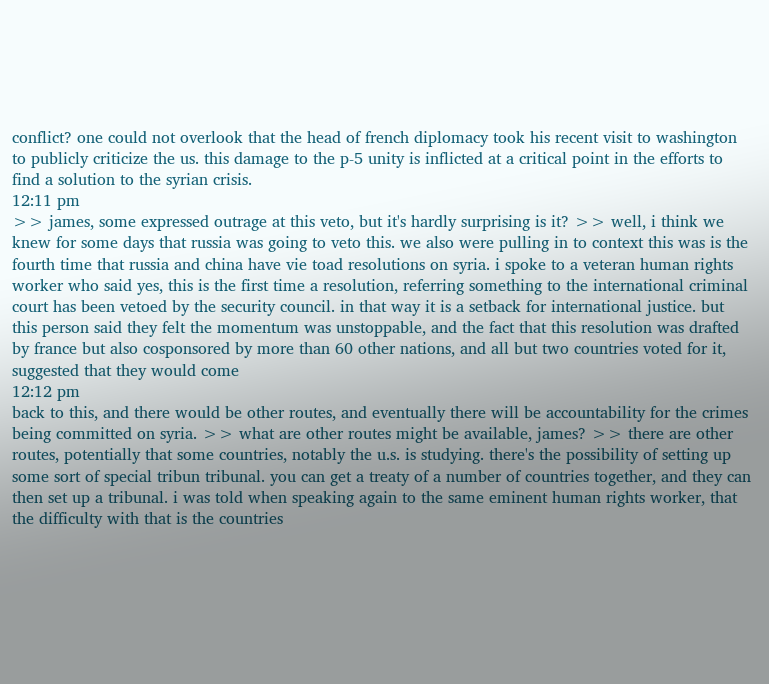conflict? one could not overlook that the head of french diplomacy took his recent visit to washington to publicly criticize the us. this damage to the p-5 unity is inflicted at a critical point in the efforts to find a solution to the syrian crisis.
12:11 pm
>> james, some expressed outrage at this veto, but it's hardly surprising is it? >> well, i think we knew for some days that russia was going to veto this. we also were pulling in to context this was is the fourth time that russia and china have vie toad resolutions on syria. i spoke to a veteran human rights worker who said yes, this is the first time a resolution, referring something to the international criminal court has been vetoed by the security council. in that way it is a setback for international justice. but this person said they felt the momentum was unstoppable, and the fact that this resolution was drafted by france but also cosponsored by more than 60 other nations, and all but two countries voted for it, suggested that they would come
12:12 pm
back to this, and there would be other routes, and eventually there will be accountability for the crimes being committed on syria. >> what are other routes might be available, james? >> there are other routes, potentially that some countries, notably the u.s. is studying. there's the possibility of setting up some sort of special tribun tribunal. you can get a treaty of a number of countries together, and they can then set up a tribunal. i was told when speaking again to the same eminent human rights worker, that the difficulty with that is the countries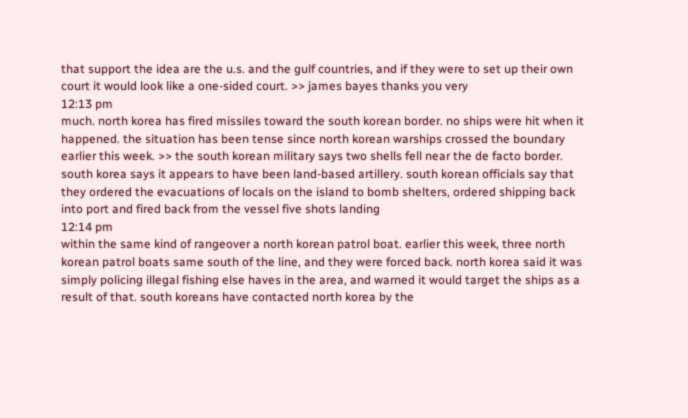that support the idea are the u.s. and the gulf countries, and if they were to set up their own court it would look like a one-sided court. >> james bayes thanks you very
12:13 pm
much. north korea has fired missiles toward the south korean border. no ships were hit when it happened. the situation has been tense since north korean warships crossed the boundary earlier this week. >> the south korean military says two shells fell near the de facto border. south korea says it appears to have been land-based artillery. south korean officials say that they ordered the evacuations of locals on the island to bomb shelters, ordered shipping back into port and fired back from the vessel five shots landing
12:14 pm
within the same kind of rangeover a north korean patrol boat. earlier this week, three north korean patrol boats same south of the line, and they were forced back. north korea said it was simply policing illegal fishing else haves in the area, and warned it would target the ships as a result of that. south koreans have contacted north korea by the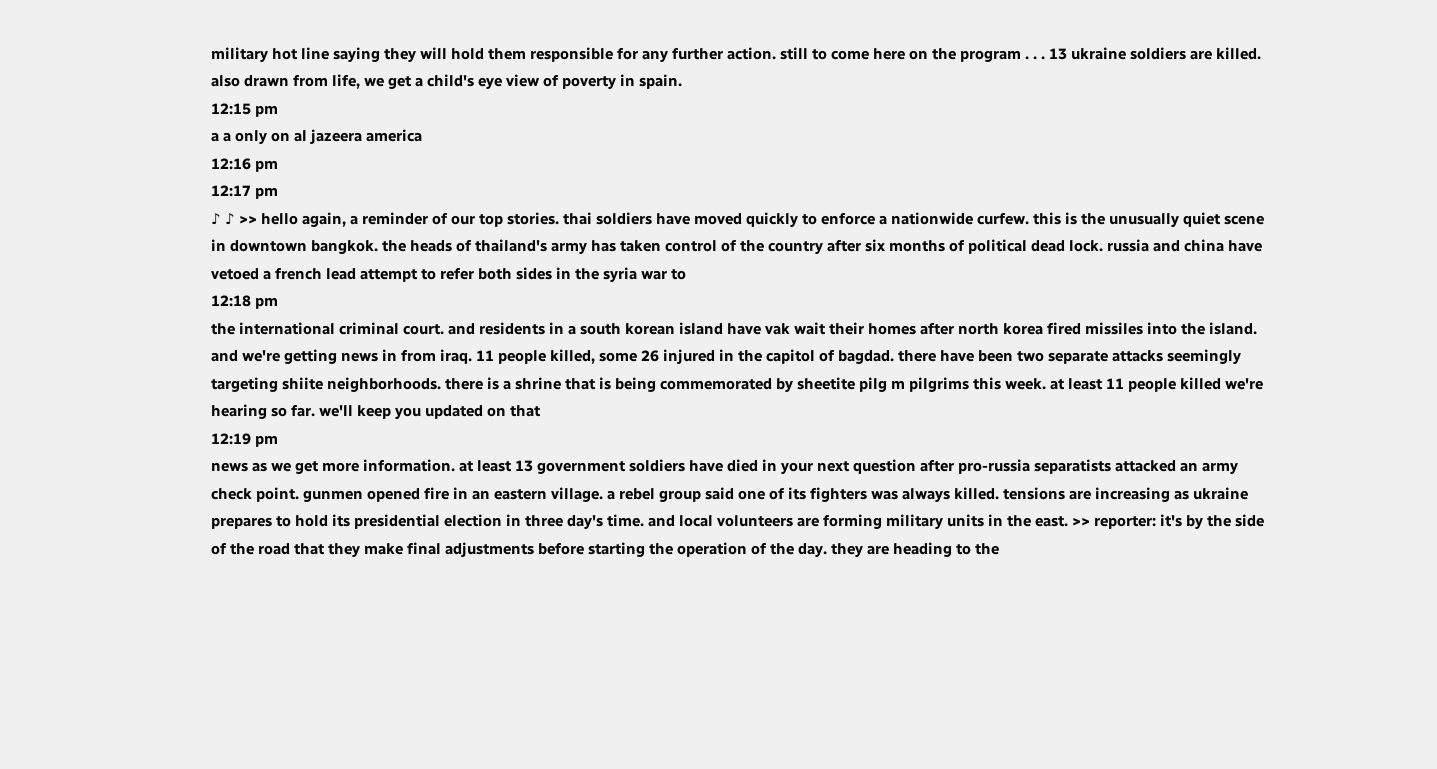military hot line saying they will hold them responsible for any further action. still to come here on the program . . . 13 ukraine soldiers are killed. also drawn from life, we get a child's eye view of poverty in spain.
12:15 pm
a a only on al jazeera america
12:16 pm
12:17 pm
♪ ♪ >> hello again, a reminder of our top stories. thai soldiers have moved quickly to enforce a nationwide curfew. this is the unusually quiet scene in downtown bangkok. the heads of thailand's army has taken control of the country after six months of political dead lock. russia and china have vetoed a french lead attempt to refer both sides in the syria war to
12:18 pm
the international criminal court. and residents in a south korean island have vak wait their homes after north korea fired missiles into the island. and we're getting news in from iraq. 11 people killed, some 26 injured in the capitol of bagdad. there have been two separate attacks seemingly targeting shiite neighborhoods. there is a shrine that is being commemorated by sheetite pilg m pilgrims this week. at least 11 people killed we're hearing so far. we'll keep you updated on that
12:19 pm
news as we get more information. at least 13 government soldiers have died in your next question after pro-russia separatists attacked an army check point. gunmen opened fire in an eastern village. a rebel group said one of its fighters was always killed. tensions are increasing as ukraine prepares to hold its presidential election in three day's time. and local volunteers are forming military units in the east. >> reporter: it's by the side of the road that they make final adjustments before starting the operation of the day. they are heading to the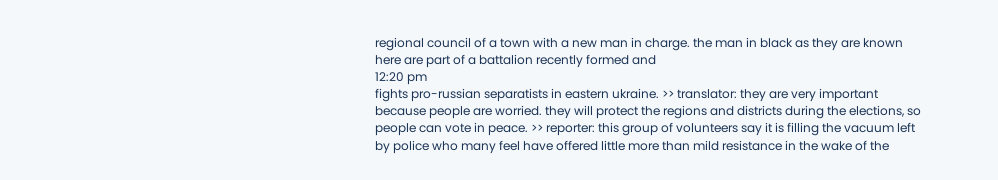regional council of a town with a new man in charge. the man in black as they are known here are part of a battalion recently formed and
12:20 pm
fights pro-russian separatists in eastern ukraine. >> translator: they are very important because people are worried. they will protect the regions and districts during the elections, so people can vote in peace. >> reporter: this group of volunteers say it is filling the vacuum left by police who many feel have offered little more than mild resistance in the wake of the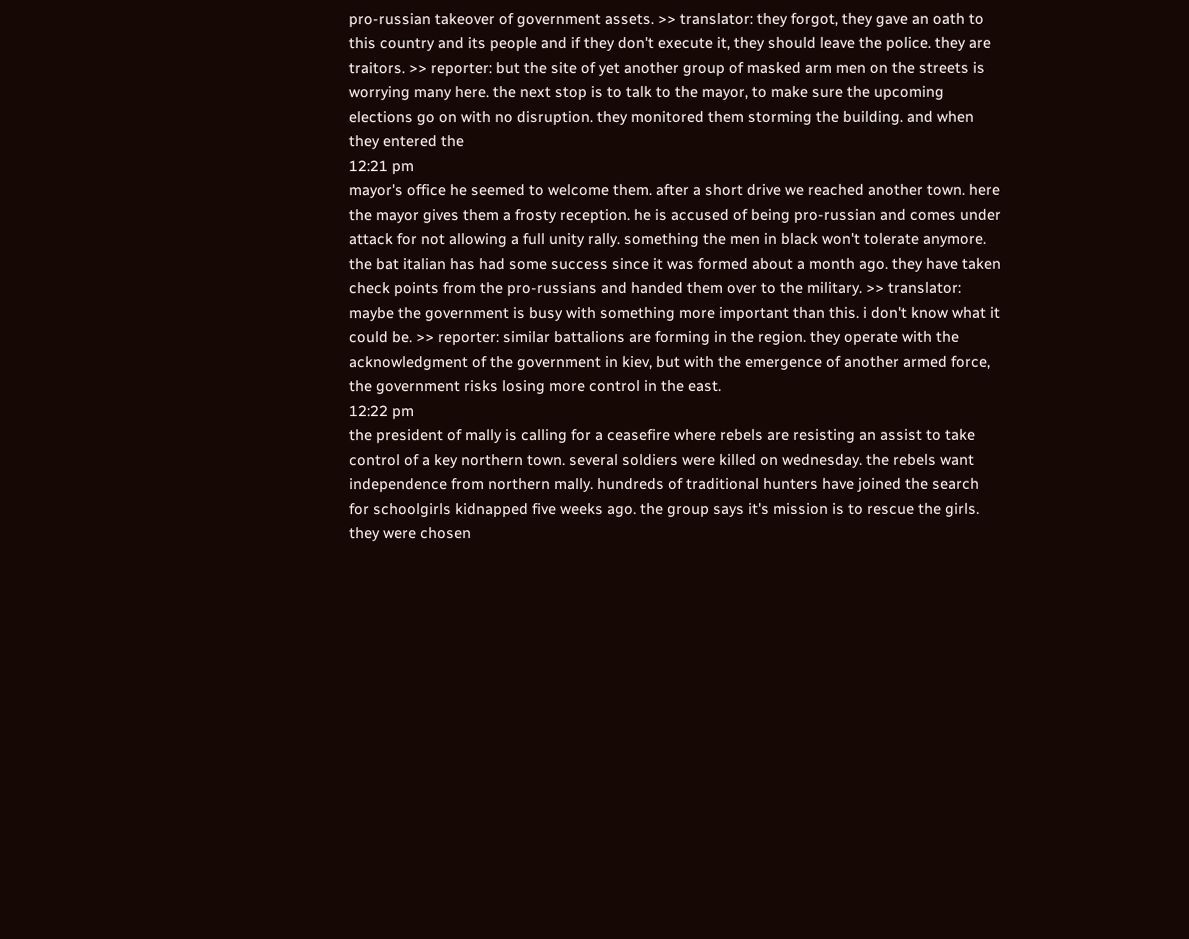pro-russian takeover of government assets. >> translator: they forgot, they gave an oath to this country and its people and if they don't execute it, they should leave the police. they are traitors. >> reporter: but the site of yet another group of masked arm men on the streets is worrying many here. the next stop is to talk to the mayor, to make sure the upcoming elections go on with no disruption. they monitored them storming the building. and when they entered the
12:21 pm
mayor's office he seemed to welcome them. after a short drive we reached another town. here the mayor gives them a frosty reception. he is accused of being pro-russian and comes under attack for not allowing a full unity rally. something the men in black won't tolerate anymore. the bat italian has had some success since it was formed about a month ago. they have taken check points from the pro-russians and handed them over to the military. >> translator: maybe the government is busy with something more important than this. i don't know what it could be. >> reporter: similar battalions are forming in the region. they operate with the acknowledgment of the government in kiev, but with the emergence of another armed force, the government risks losing more control in the east.
12:22 pm
the president of mally is calling for a ceasefire where rebels are resisting an assist to take control of a key northern town. several soldiers were killed on wednesday. the rebels want independence from northern mally. hundreds of traditional hunters have joined the search for schoolgirls kidnapped five weeks ago. the group says it's mission is to rescue the girls. they were chosen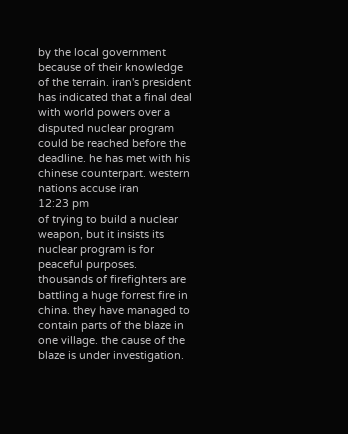by the local government because of their knowledge of the terrain. iran's president has indicated that a final deal with world powers over a disputed nuclear program could be reached before the deadline. he has met with his chinese counterpart. western nations accuse iran
12:23 pm
of trying to build a nuclear weapon, but it insists its nuclear program is for peaceful purposes. thousands of firefighters are battling a huge forrest fire in china. they have managed to contain parts of the blaze in one village. the cause of the blaze is under investigation.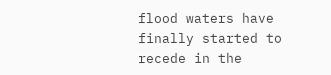flood waters have finally started to recede in the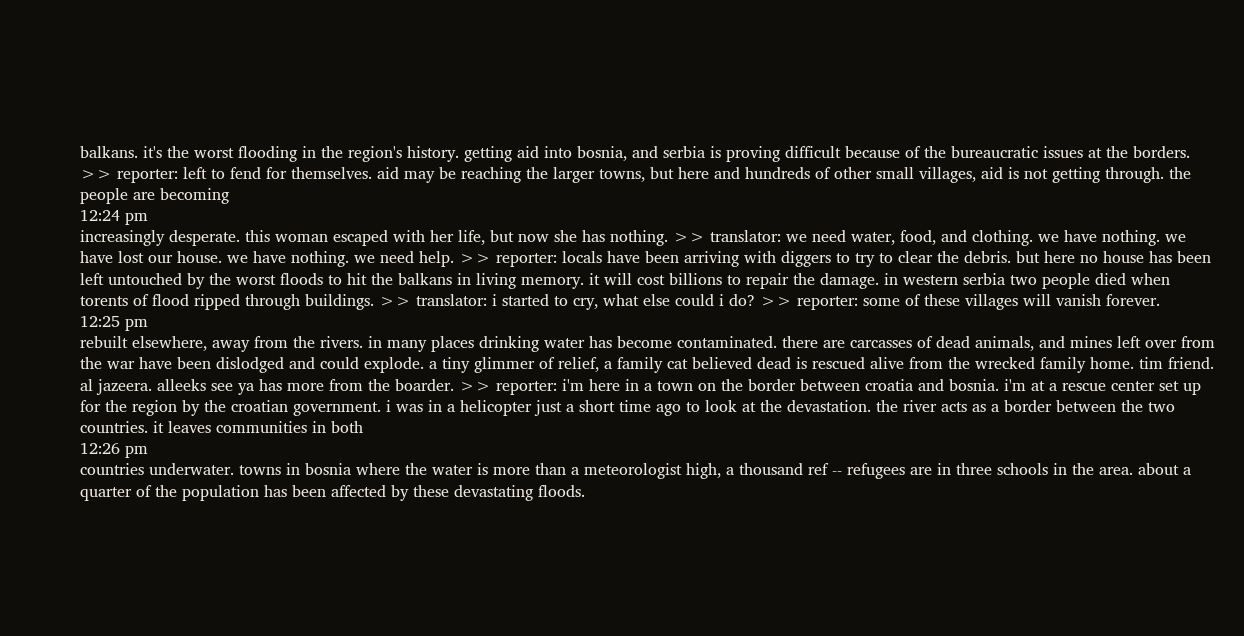balkans. it's the worst flooding in the region's history. getting aid into bosnia, and serbia is proving difficult because of the bureaucratic issues at the borders. >> reporter: left to fend for themselves. aid may be reaching the larger towns, but here and hundreds of other small villages, aid is not getting through. the people are becoming
12:24 pm
increasingly desperate. this woman escaped with her life, but now she has nothing. >> translator: we need water, food, and clothing. we have nothing. we have lost our house. we have nothing. we need help. >> reporter: locals have been arriving with diggers to try to clear the debris. but here no house has been left untouched by the worst floods to hit the balkans in living memory. it will cost billions to repair the damage. in western serbia two people died when torents of flood ripped through buildings. >> translator: i started to cry, what else could i do? >> reporter: some of these villages will vanish forever.
12:25 pm
rebuilt elsewhere, away from the rivers. in many places drinking water has become contaminated. there are carcasses of dead animals, and mines left over from the war have been dislodged and could explode. a tiny glimmer of relief, a family cat believed dead is rescued alive from the wrecked family home. tim friend. al jazeera. alleeks see ya has more from the boarder. >> reporter: i'm here in a town on the border between croatia and bosnia. i'm at a rescue center set up for the region by the croatian government. i was in a helicopter just a short time ago to look at the devastation. the river acts as a border between the two countries. it leaves communities in both
12:26 pm
countries underwater. towns in bosnia where the water is more than a meteorologist high, a thousand ref -- refugees are in three schools in the area. about a quarter of the population has been affected by these devastating floods.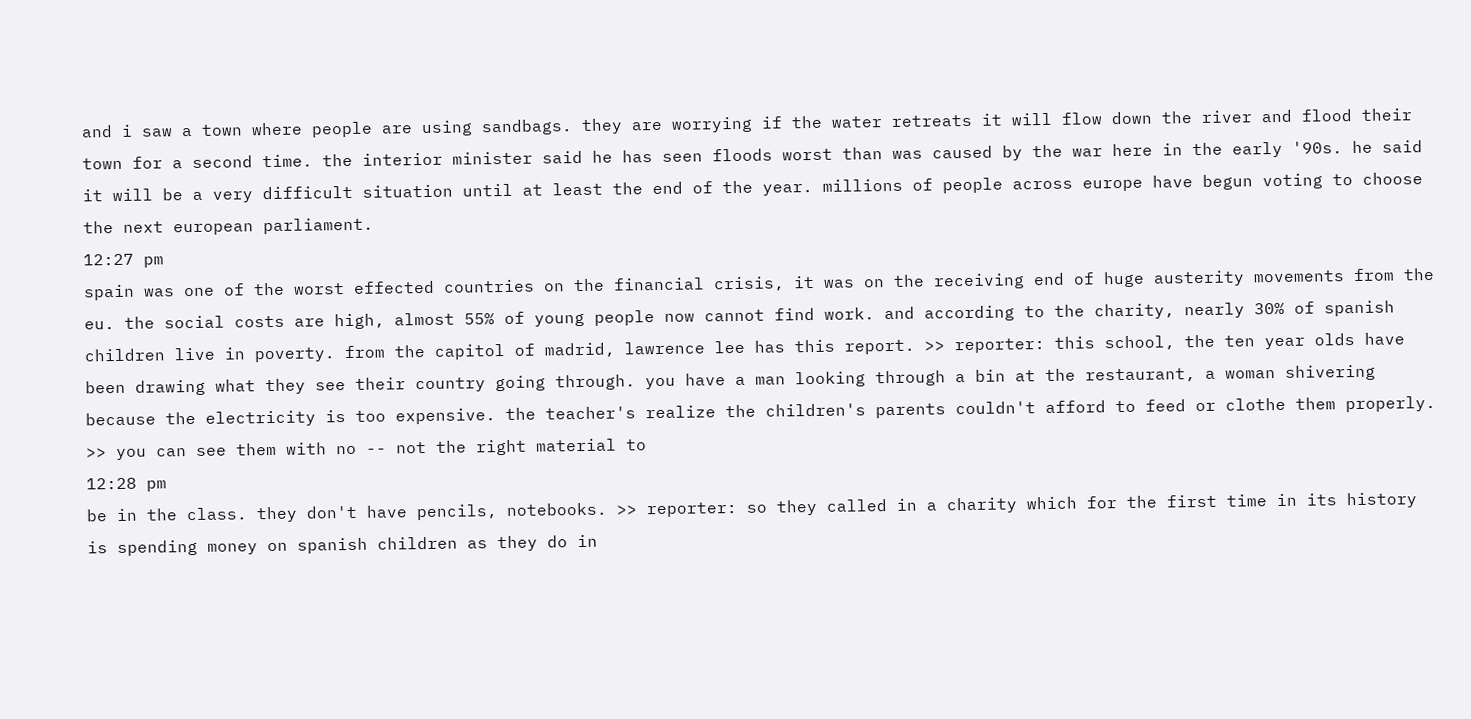and i saw a town where people are using sandbags. they are worrying if the water retreats it will flow down the river and flood their town for a second time. the interior minister said he has seen floods worst than was caused by the war here in the early '90s. he said it will be a very difficult situation until at least the end of the year. millions of people across europe have begun voting to choose the next european parliament.
12:27 pm
spain was one of the worst effected countries on the financial crisis, it was on the receiving end of huge austerity movements from the eu. the social costs are high, almost 55% of young people now cannot find work. and according to the charity, nearly 30% of spanish children live in poverty. from the capitol of madrid, lawrence lee has this report. >> reporter: this school, the ten year olds have been drawing what they see their country going through. you have a man looking through a bin at the restaurant, a woman shivering because the electricity is too expensive. the teacher's realize the children's parents couldn't afford to feed or clothe them properly. >> you can see them with no -- not the right material to
12:28 pm
be in the class. they don't have pencils, notebooks. >> reporter: so they called in a charity which for the first time in its history is spending money on spanish children as they do in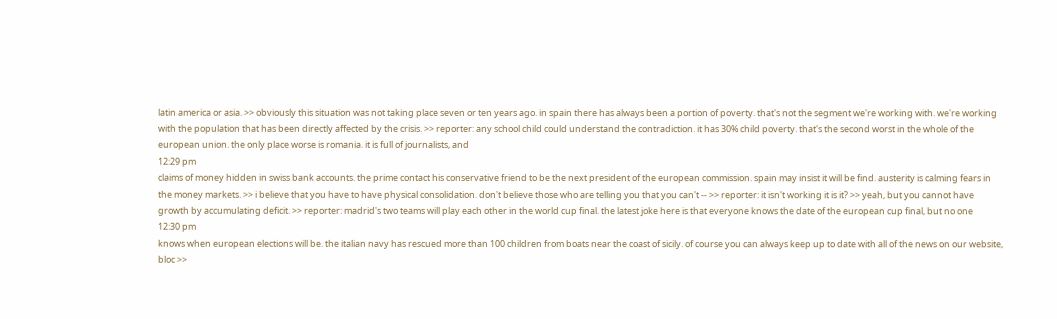latin america or asia. >> obviously this situation was not taking place seven or ten years ago. in spain there has always been a portion of poverty. that's not the segment we're working with. we're working with the population that has been directly affected by the crisis. >> reporter: any school child could understand the contradiction. it has 30% child poverty. that's the second worst in the whole of the european union. the only place worse is romania. it is full of journalists, and
12:29 pm
claims of money hidden in swiss bank accounts. the prime contact his conservative friend to be the next president of the european commission. spain may insist it will be find. austerity is calming fears in the money markets. >> i believe that you have to have physical consolidation. don't believe those who are telling you that you can't -- >> reporter: it isn't working it is it? >> yeah, but you cannot have growth by accumulating deficit. >> reporter: madrid's two teams will play each other in the world cup final. the latest joke here is that everyone knows the date of the european cup final, but no one
12:30 pm
knows when european elections will be. the italian navy has rescued more than 100 children from boats near the coast of sicily. of course you can always keep up to date with all of the news on our website, bloc >>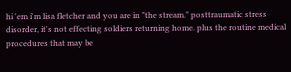hi 'em i'm lisa fletcher and you are in "the stream." posttraumatic stress disorder, it's not effecting soldiers returning home. plus the routine medical procedures that may be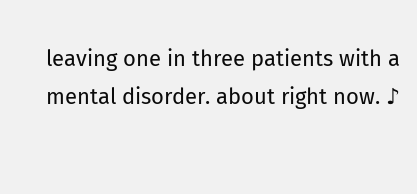leaving one in three patients with a mental disorder. about right now. ♪